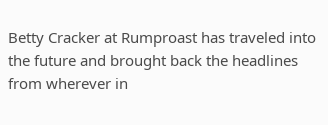Betty Cracker at Rumproast has traveled into the future and brought back the headlines from wherever in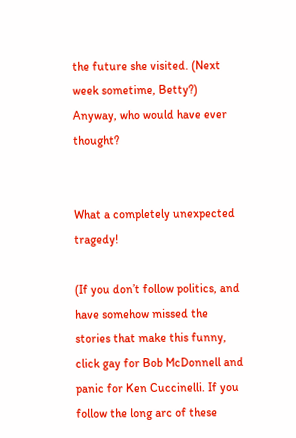the future she visited. (Next week sometime, Betty?) Anyway, who would have ever thought?


What a completely unexpected tragedy!

(If you don’t follow politics, and have somehow missed the stories that make this funny, click gay for Bob McDonnell and panic for Ken Cuccinelli. If you follow the long arc of these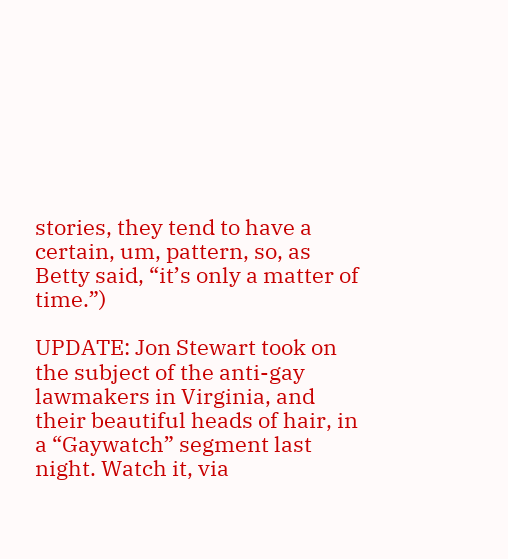stories, they tend to have a certain, um, pattern, so, as Betty said, “it’s only a matter of time.”)

UPDATE: Jon Stewart took on the subject of the anti-gay lawmakers in Virginia, and their beautiful heads of hair, in a “Gaywatch” segment last night. Watch it, via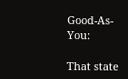Good-As-You:

That state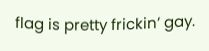flag is pretty frickin’ gay.